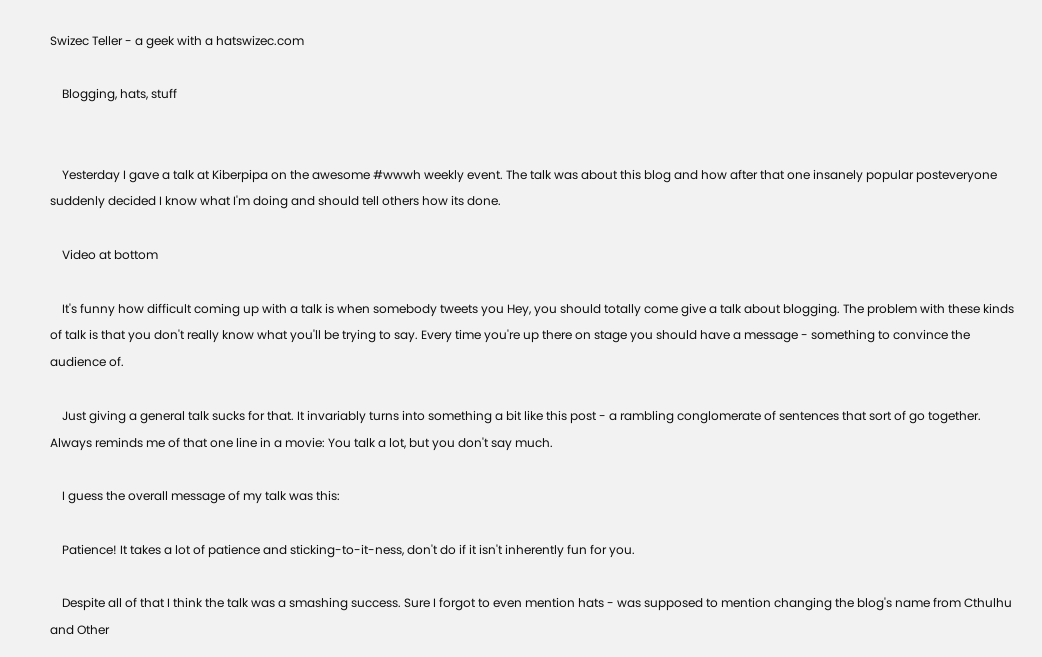Swizec Teller - a geek with a hatswizec.com

    Blogging, hats, stuff


    Yesterday I gave a talk at Kiberpipa on the awesome #wwwh weekly event. The talk was about this blog and how after that one insanely popular posteveryone suddenly decided I know what I'm doing and should tell others how its done.

    Video at bottom

    It's funny how difficult coming up with a talk is when somebody tweets you Hey, you should totally come give a talk about blogging. The problem with these kinds of talk is that you don't really know what you'll be trying to say. Every time you're up there on stage you should have a message - something to convince the audience of.

    Just giving a general talk sucks for that. It invariably turns into something a bit like this post - a rambling conglomerate of sentences that sort of go together. Always reminds me of that one line in a movie: You talk a lot, but you don't say much.

    I guess the overall message of my talk was this:

    Patience! It takes a lot of patience and sticking-to-it-ness, don't do if it isn't inherently fun for you.

    Despite all of that I think the talk was a smashing success. Sure I forgot to even mention hats - was supposed to mention changing the blog's name from Cthulhu and Other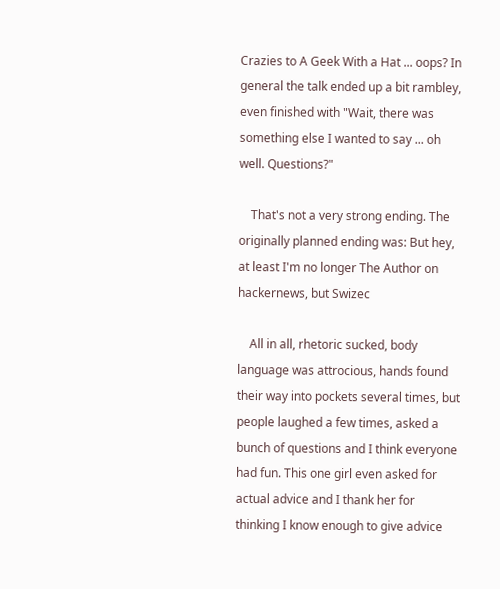Crazies to A Geek With a Hat ... oops? In general the talk ended up a bit rambley, even finished with "Wait, there was something else I wanted to say ... oh well. Questions?"

    That's not a very strong ending. The originally planned ending was: But hey, at least I'm no longer The Author on hackernews, but Swizec

    All in all, rhetoric sucked, body language was attrocious, hands found their way into pockets several times, but people laughed a few times, asked a bunch of questions and I think everyone had fun. This one girl even asked for actual advice and I thank her for thinking I know enough to give advice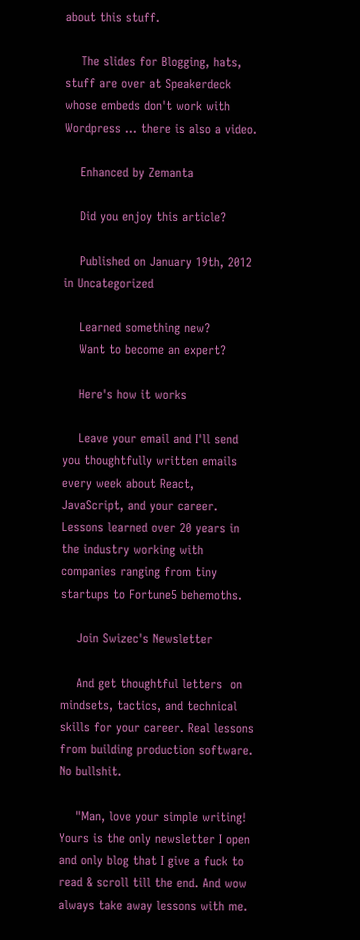about this stuff.

    The slides for Blogging, hats, stuff are over at Speakerdeck whose embeds don't work with Wordpress ... there is also a video.

    Enhanced by Zemanta

    Did you enjoy this article?

    Published on January 19th, 2012 in Uncategorized

    Learned something new?
    Want to become an expert?

    Here's how it works

    Leave your email and I'll send you thoughtfully written emails every week about React, JavaScript, and your career. Lessons learned over 20 years in the industry working with companies ranging from tiny startups to Fortune5 behemoths.

    Join Swizec's Newsletter

    And get thoughtful letters  on mindsets, tactics, and technical skills for your career. Real lessons from building production software. No bullshit.

    "Man, love your simple writing! Yours is the only newsletter I open and only blog that I give a fuck to read & scroll till the end. And wow always take away lessons with me.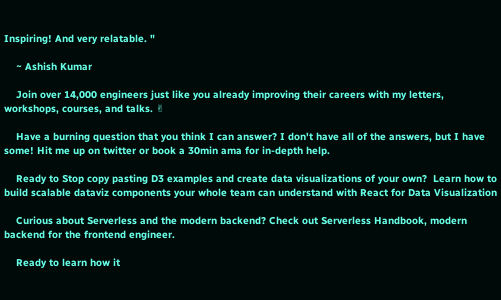Inspiring! And very relatable. "

    ~ Ashish Kumar

    Join over 14,000 engineers just like you already improving their careers with my letters, workshops, courses, and talks. ✌

    Have a burning question that you think I can answer? I don't have all of the answers, but I have some! Hit me up on twitter or book a 30min ama for in-depth help.

    Ready to Stop copy pasting D3 examples and create data visualizations of your own?  Learn how to build scalable dataviz components your whole team can understand with React for Data Visualization

    Curious about Serverless and the modern backend? Check out Serverless Handbook, modern backend for the frontend engineer.

    Ready to learn how it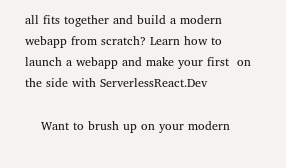all fits together and build a modern webapp from scratch? Learn how to launch a webapp and make your first  on the side with ServerlessReact.Dev

    Want to brush up on your modern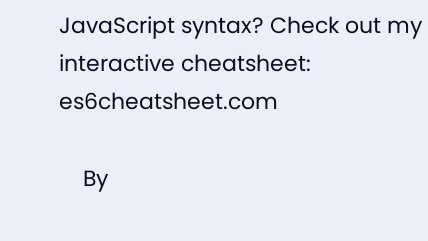JavaScript syntax? Check out my interactive cheatsheet: es6cheatsheet.com

    By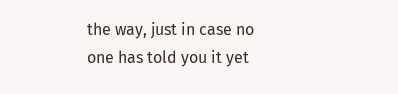the way, just in case no one has told you it yet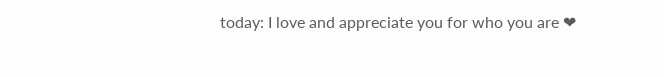today: I love and appreciate you for who you are ❤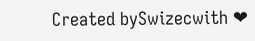Created bySwizecwith ❤